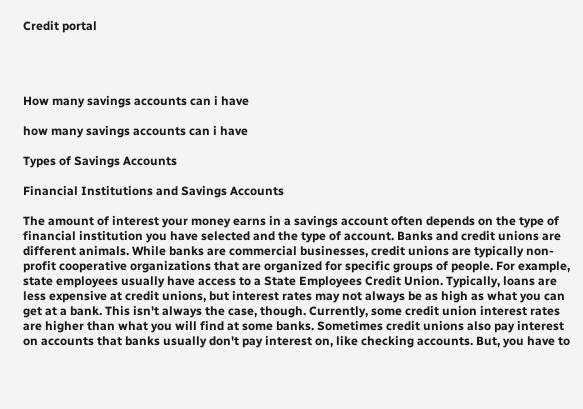Credit portal




How many savings accounts can i have

how many savings accounts can i have

Types of Savings Accounts

Financial Institutions and Savings Accounts

The amount of interest your money earns in a savings account often depends on the type of financial institution you have selected and the type of account. Banks and credit unions are different animals. While banks are commercial businesses, credit unions are typically non-profit cooperative organizations that are organized for specific groups of people. For example, state employees usually have access to a State Employees Credit Union. Typically, loans are less expensive at credit unions, but interest rates may not always be as high as what you can get at a bank. This isn't always the case, though. Currently, some credit union interest rates are higher than what you will find at some banks. Sometimes credit unions also pay interest on accounts that banks usually don't pay interest on, like checking accounts. But, you have to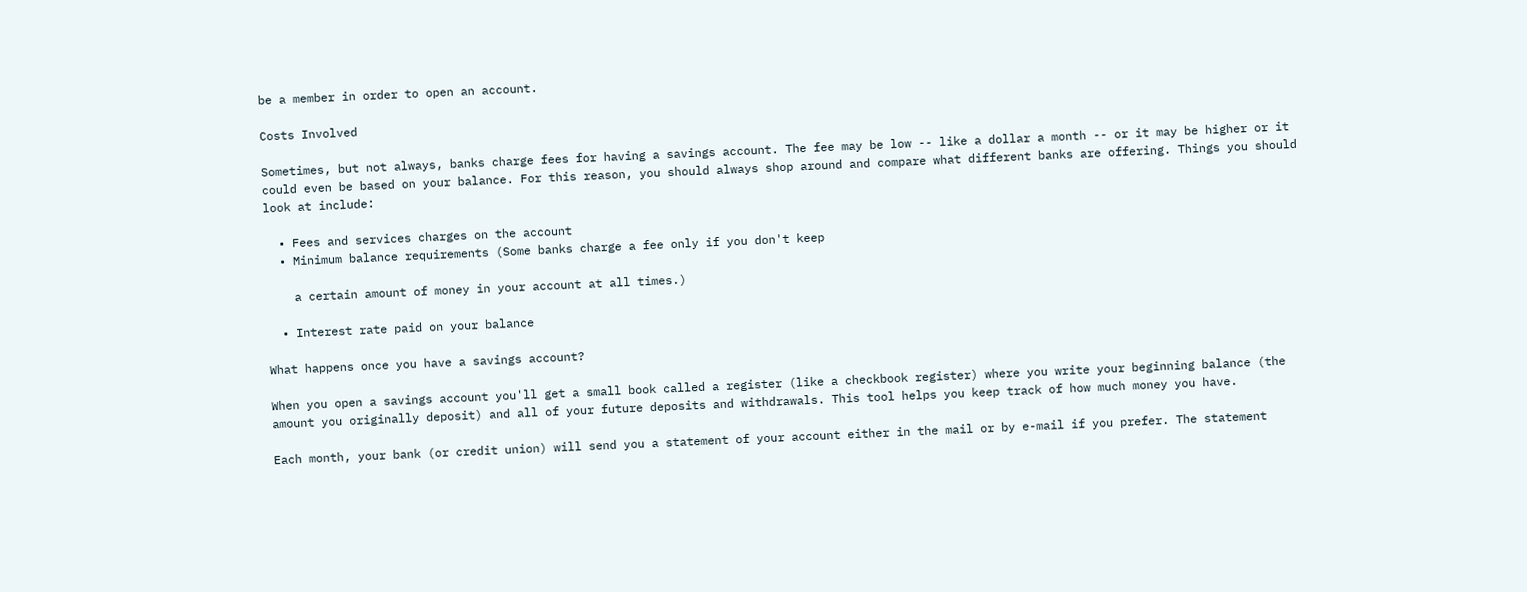be a member in order to open an account.

Costs Involved

Sometimes, but not always, banks charge fees for having a savings account. The fee may be low -- like a dollar a month -- or it may be higher or it could even be based on your balance. For this reason, you should always shop around and compare what different banks are offering. Things you should look at include:

  • Fees and services charges on the account
  • Minimum balance requirements (Some banks charge a fee only if you don't keep

    a certain amount of money in your account at all times.)

  • Interest rate paid on your balance

What happens once you have a savings account?

When you open a savings account you'll get a small book called a register (like a checkbook register) where you write your beginning balance (the amount you originally deposit) and all of your future deposits and withdrawals. This tool helps you keep track of how much money you have.

Each month, your bank (or credit union) will send you a statement of your account either in the mail or by e-mail if you prefer. The statement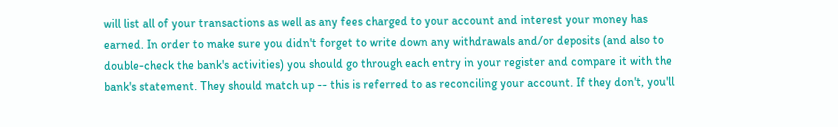will list all of your transactions as well as any fees charged to your account and interest your money has earned. In order to make sure you didn't forget to write down any withdrawals and/or deposits (and also to double-check the bank's activities) you should go through each entry in your register and compare it with the bank's statement. They should match up -- this is referred to as reconciling your account. If they don't, you'll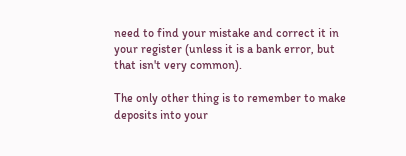need to find your mistake and correct it in your register (unless it is a bank error, but that isn't very common).

The only other thing is to remember to make deposits into your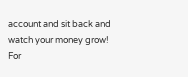account and sit back and watch your money grow! For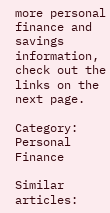more personal finance and savings information, check out the links on the next page.

Category: Personal Finance

Similar articles: